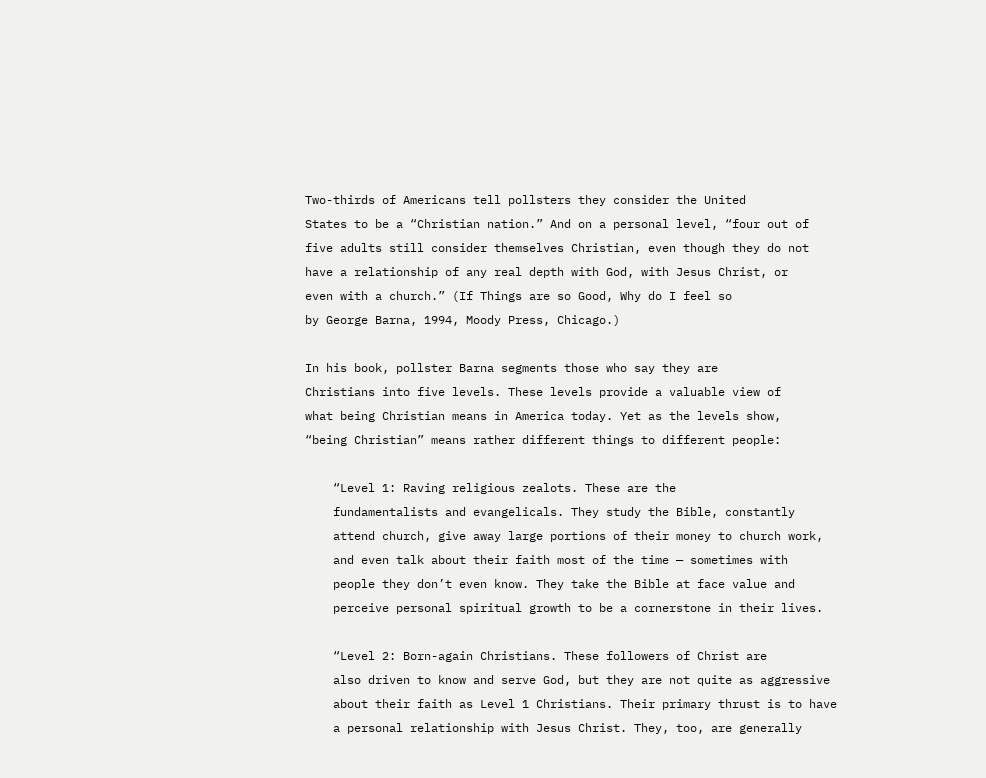Two-thirds of Americans tell pollsters they consider the United
States to be a “Christian nation.” And on a personal level, “four out of
five adults still consider themselves Christian, even though they do not
have a relationship of any real depth with God, with Jesus Christ, or
even with a church.” (If Things are so Good, Why do I feel so
by George Barna, 1994, Moody Press, Chicago.)

In his book, pollster Barna segments those who say they are
Christians into five levels. These levels provide a valuable view of
what being Christian means in America today. Yet as the levels show,
“being Christian” means rather different things to different people:

    “Level 1: Raving religious zealots. These are the
    fundamentalists and evangelicals. They study the Bible, constantly
    attend church, give away large portions of their money to church work,
    and even talk about their faith most of the time — sometimes with
    people they don’t even know. They take the Bible at face value and
    perceive personal spiritual growth to be a cornerstone in their lives.

    “Level 2: Born-again Christians. These followers of Christ are
    also driven to know and serve God, but they are not quite as aggressive
    about their faith as Level 1 Christians. Their primary thrust is to have
    a personal relationship with Jesus Christ. They, too, are generally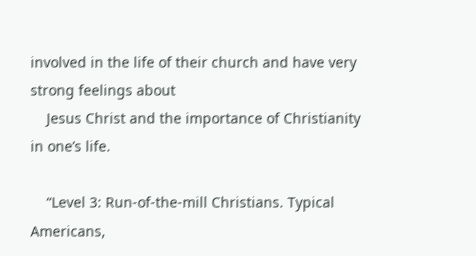involved in the life of their church and have very strong feelings about
    Jesus Christ and the importance of Christianity in one’s life.

    “Level 3: Run-of-the-mill Christians. Typical Americans,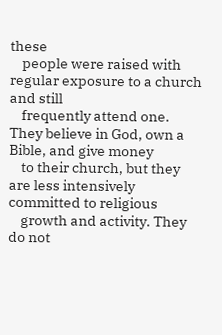these
    people were raised with regular exposure to a church and still
    frequently attend one. They believe in God, own a Bible, and give money
    to their church, but they are less intensively committed to religious
    growth and activity. They do not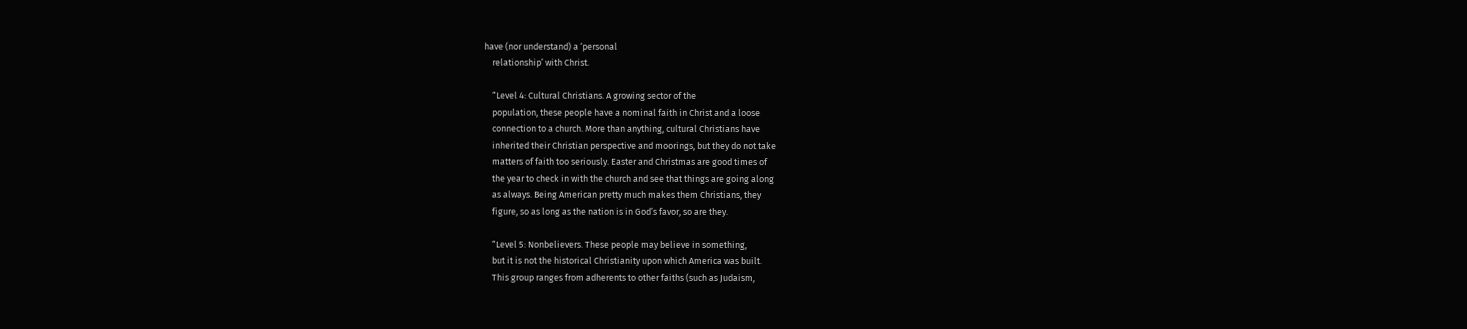have (nor understand) a ‘personal
    relationship’ with Christ.

    “Level 4: Cultural Christians. A growing sector of the
    population, these people have a nominal faith in Christ and a loose
    connection to a church. More than anything, cultural Christians have
    inherited their Christian perspective and moorings, but they do not take
    matters of faith too seriously. Easter and Christmas are good times of
    the year to check in with the church and see that things are going along
    as always. Being American pretty much makes them Christians, they
    figure, so as long as the nation is in God’s favor, so are they.

    “Level 5: Nonbelievers. These people may believe in something,
    but it is not the historical Christianity upon which America was built.
    This group ranges from adherents to other faiths (such as Judaism,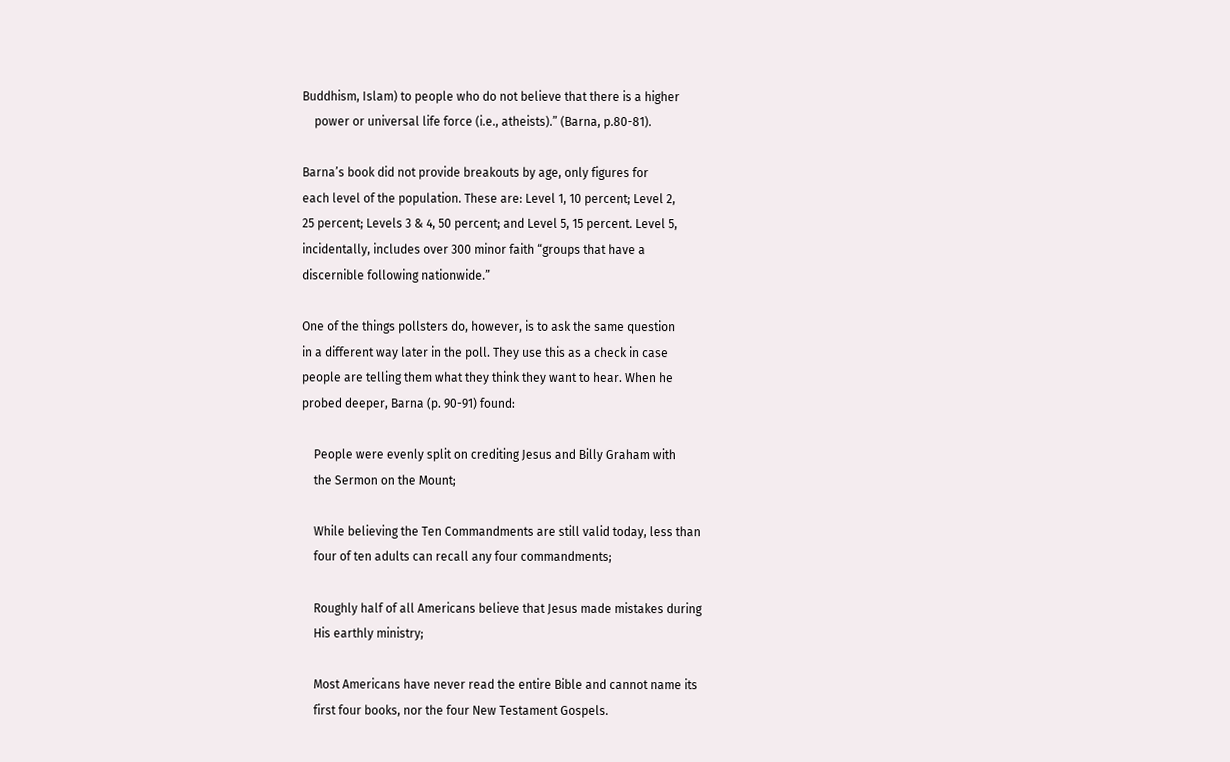Buddhism, Islam) to people who do not believe that there is a higher
    power or universal life force (i.e., atheists).” (Barna, p.80-81).

Barna’s book did not provide breakouts by age, only figures for
each level of the population. These are: Level 1, 10 percent; Level 2,
25 percent; Levels 3 & 4, 50 percent; and Level 5, 15 percent. Level 5,
incidentally, includes over 300 minor faith “groups that have a
discernible following nationwide.”

One of the things pollsters do, however, is to ask the same question
in a different way later in the poll. They use this as a check in case
people are telling them what they think they want to hear. When he
probed deeper, Barna (p. 90-91) found:

    People were evenly split on crediting Jesus and Billy Graham with
    the Sermon on the Mount;

    While believing the Ten Commandments are still valid today, less than
    four of ten adults can recall any four commandments;

    Roughly half of all Americans believe that Jesus made mistakes during
    His earthly ministry;

    Most Americans have never read the entire Bible and cannot name its
    first four books, nor the four New Testament Gospels.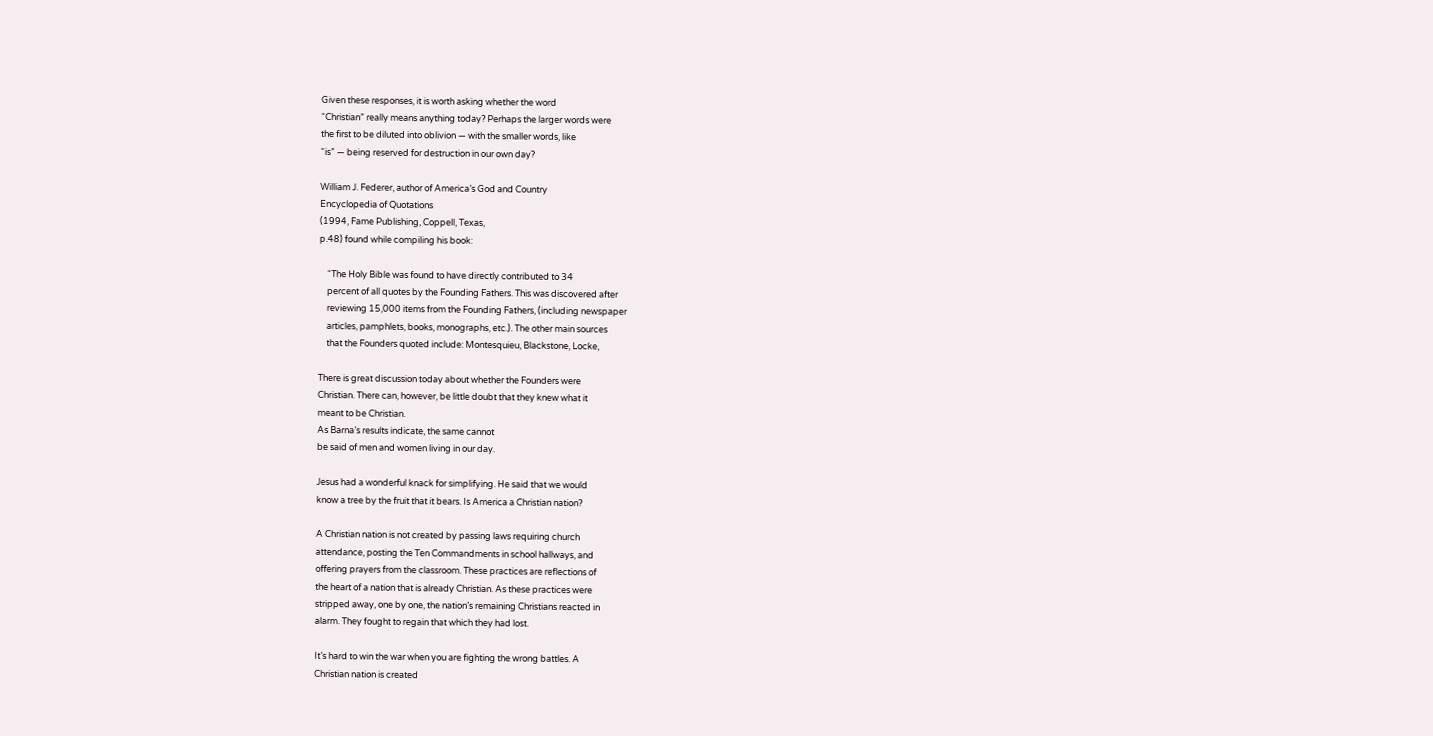Given these responses, it is worth asking whether the word
“Christian” really means anything today? Perhaps the larger words were
the first to be diluted into oblivion — with the smaller words, like
“is” — being reserved for destruction in our own day?

William J. Federer, author of America’s God and Country
Encyclopedia of Quotations
(1994, Fame Publishing, Coppell, Texas,
p.48) found while compiling his book:

    “The Holy Bible was found to have directly contributed to 34
    percent of all quotes by the Founding Fathers. This was discovered after
    reviewing 15,000 items from the Founding Fathers, (including newspaper
    articles, pamphlets, books, monographs, etc.). The other main sources
    that the Founders quoted include: Montesquieu, Blackstone, Locke,

There is great discussion today about whether the Founders were
Christian. There can, however, be little doubt that they knew what it
meant to be Christian.
As Barna’s results indicate, the same cannot
be said of men and women living in our day.

Jesus had a wonderful knack for simplifying. He said that we would
know a tree by the fruit that it bears. Is America a Christian nation?

A Christian nation is not created by passing laws requiring church
attendance, posting the Ten Commandments in school hallways, and
offering prayers from the classroom. These practices are reflections of
the heart of a nation that is already Christian. As these practices were
stripped away, one by one, the nation’s remaining Christians reacted in
alarm. They fought to regain that which they had lost.

It’s hard to win the war when you are fighting the wrong battles. A
Christian nation is created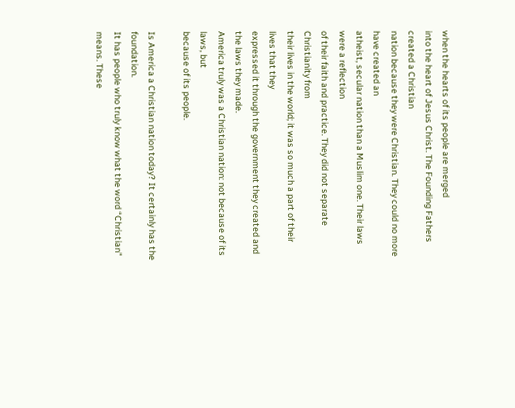when the hearts of its people are merged
into the heart of Jesus Christ. The Founding Fathers created a Christian
nation because they were Christian. They could no more have created an
atheist, secular nation than a Muslim one. Their laws were a reflection
of their faith and practice. They did not separate Christianity from
their lives in the world; it was so much a part of their lives that they
expressed it through the government they created and the laws they made.
America truly was a Christian nation: not because of its laws, but
because of its people.

Is America a Christian nation today? It certainly has the foundation.
It has people who truly know what the word “Christian” means. These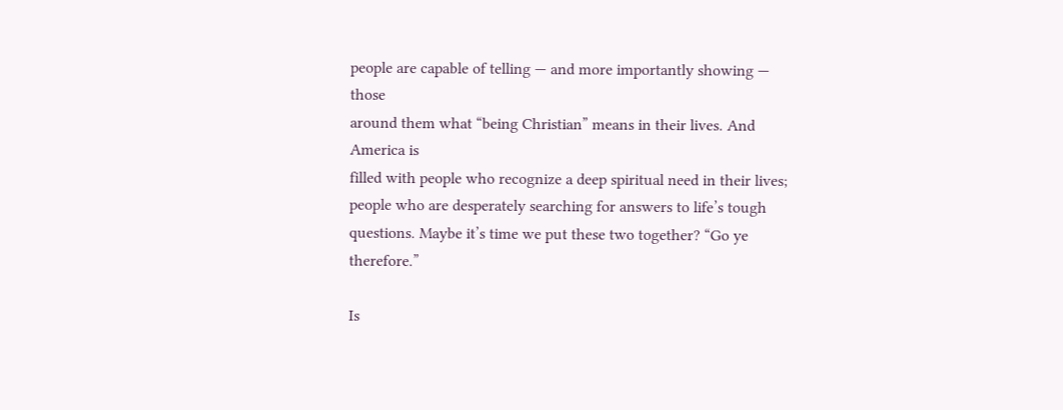people are capable of telling — and more importantly showing — those
around them what “being Christian” means in their lives. And America is
filled with people who recognize a deep spiritual need in their lives;
people who are desperately searching for answers to life’s tough
questions. Maybe it’s time we put these two together? “Go ye therefore.”

Is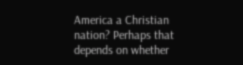America a Christian nation? Perhaps that depends on whether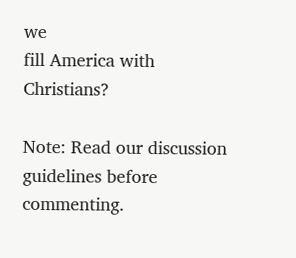we
fill America with Christians?

Note: Read our discussion guidelines before commenting.